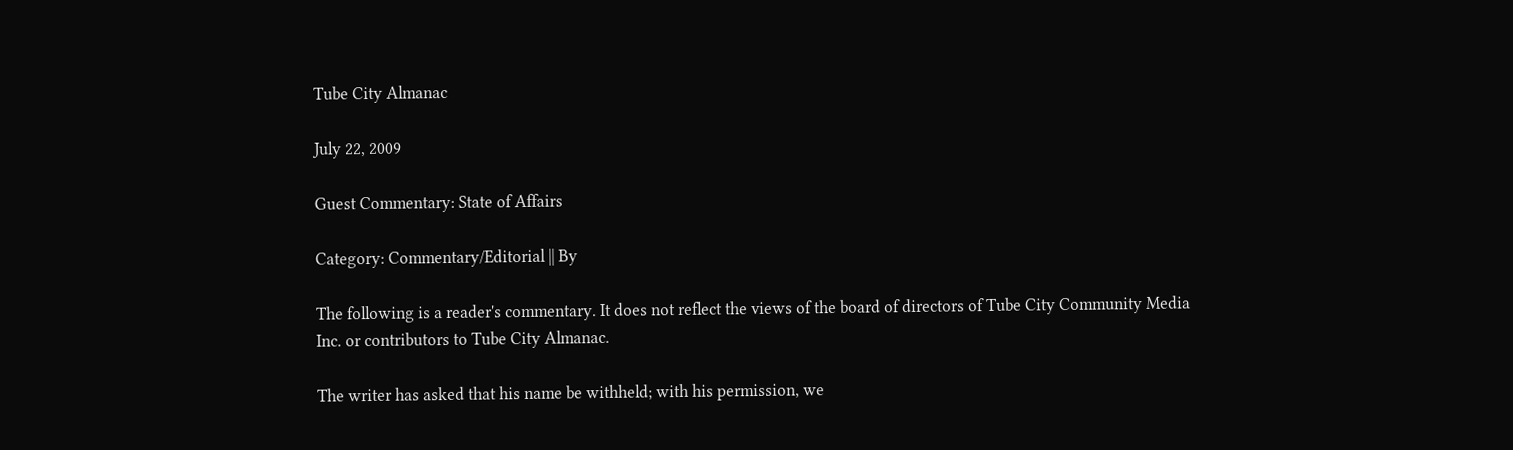Tube City Almanac

July 22, 2009

Guest Commentary: State of Affairs

Category: Commentary/Editorial || By

The following is a reader's commentary. It does not reflect the views of the board of directors of Tube City Community Media Inc. or contributors to Tube City Almanac.

The writer has asked that his name be withheld; with his permission, we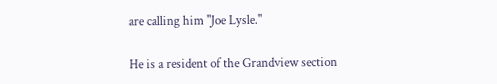are calling him "Joe Lysle."

He is a resident of the Grandview section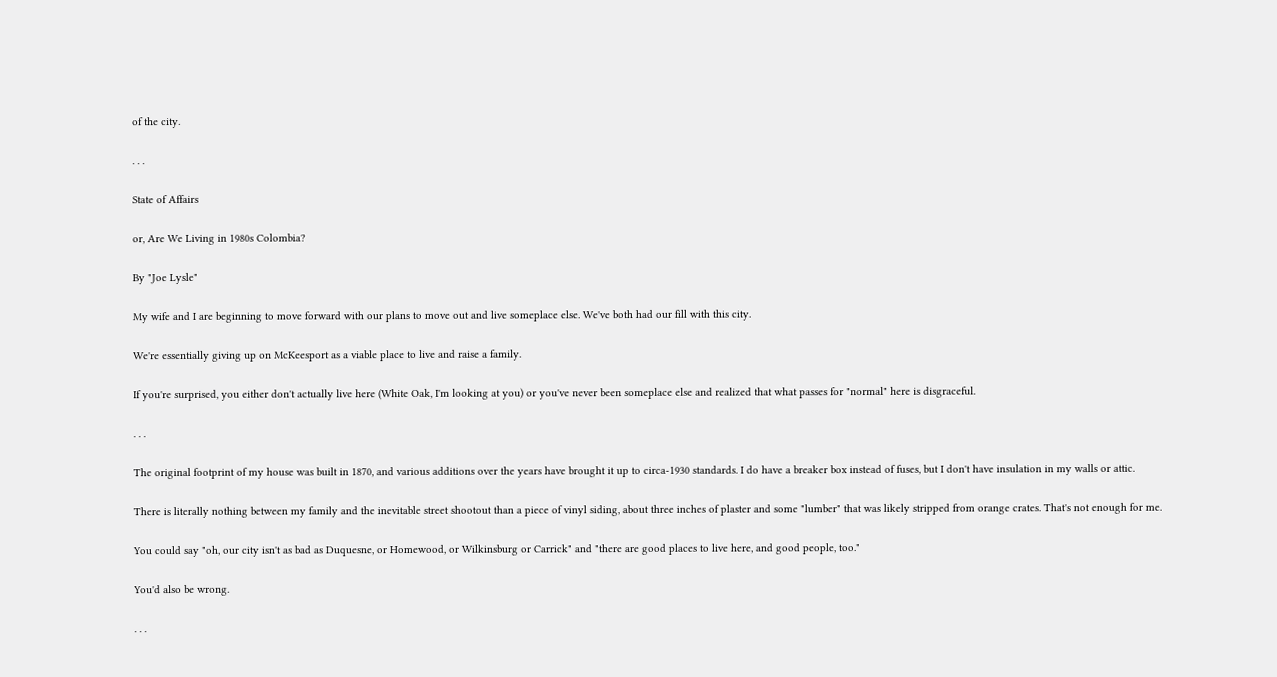of the city.

. . .

State of Affairs

or, Are We Living in 1980s Colombia?

By "Joe Lysle"

My wife and I are beginning to move forward with our plans to move out and live someplace else. We've both had our fill with this city.

We're essentially giving up on McKeesport as a viable place to live and raise a family.

If you're surprised, you either don't actually live here (White Oak, I'm looking at you) or you've never been someplace else and realized that what passes for "normal" here is disgraceful.

. . .

The original footprint of my house was built in 1870, and various additions over the years have brought it up to circa-1930 standards. I do have a breaker box instead of fuses, but I don't have insulation in my walls or attic.

There is literally nothing between my family and the inevitable street shootout than a piece of vinyl siding, about three inches of plaster and some "lumber" that was likely stripped from orange crates. That's not enough for me.

You could say "oh, our city isn't as bad as Duquesne, or Homewood, or Wilkinsburg or Carrick" and "there are good places to live here, and good people, too."

You'd also be wrong.

. . .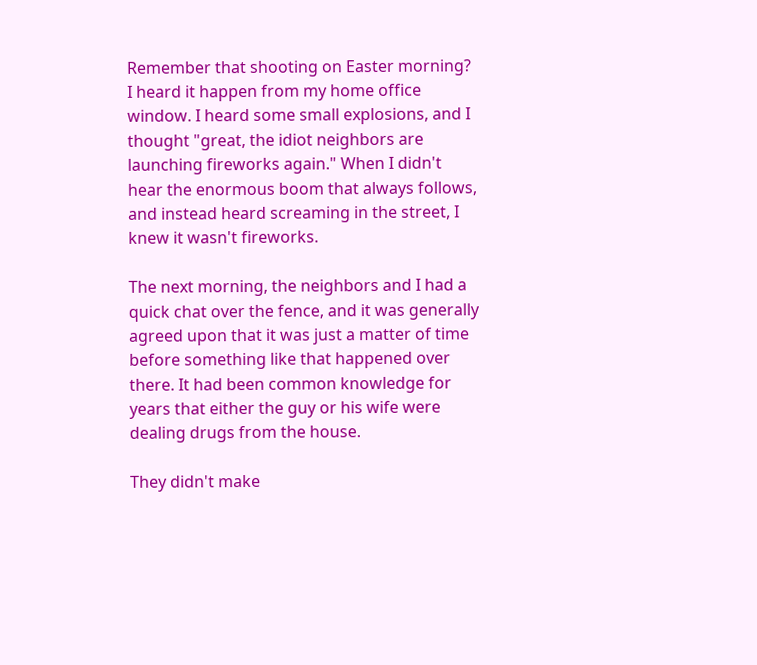Remember that shooting on Easter morning? I heard it happen from my home office window. I heard some small explosions, and I thought "great, the idiot neighbors are launching fireworks again." When I didn't hear the enormous boom that always follows, and instead heard screaming in the street, I knew it wasn't fireworks.

The next morning, the neighbors and I had a quick chat over the fence, and it was generally agreed upon that it was just a matter of time before something like that happened over there. It had been common knowledge for years that either the guy or his wife were dealing drugs from the house.

They didn't make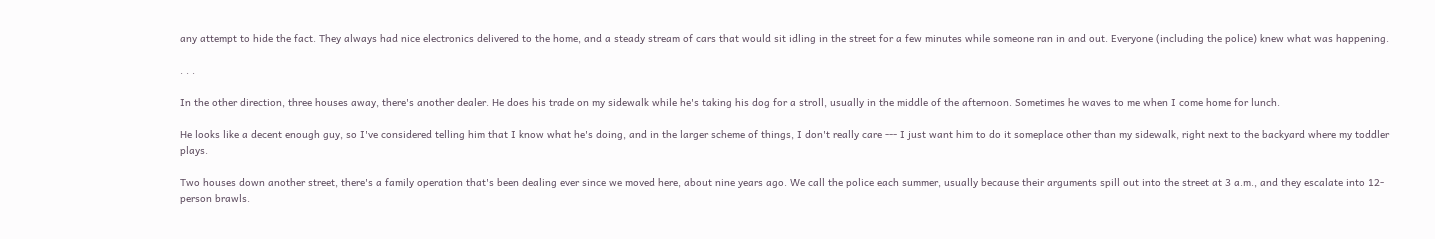any attempt to hide the fact. They always had nice electronics delivered to the home, and a steady stream of cars that would sit idling in the street for a few minutes while someone ran in and out. Everyone (including the police) knew what was happening.

. . .

In the other direction, three houses away, there's another dealer. He does his trade on my sidewalk while he's taking his dog for a stroll, usually in the middle of the afternoon. Sometimes he waves to me when I come home for lunch.

He looks like a decent enough guy, so I've considered telling him that I know what he's doing, and in the larger scheme of things, I don't really care --- I just want him to do it someplace other than my sidewalk, right next to the backyard where my toddler plays.

Two houses down another street, there's a family operation that's been dealing ever since we moved here, about nine years ago. We call the police each summer, usually because their arguments spill out into the street at 3 a.m., and they escalate into 12-person brawls.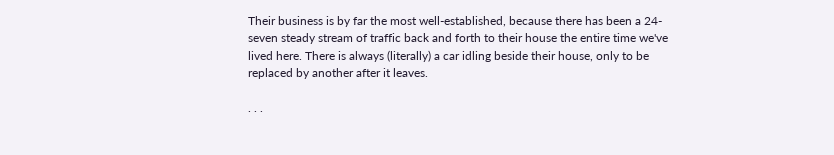Their business is by far the most well-established, because there has been a 24-seven steady stream of traffic back and forth to their house the entire time we've lived here. There is always (literally) a car idling beside their house, only to be replaced by another after it leaves.

. . .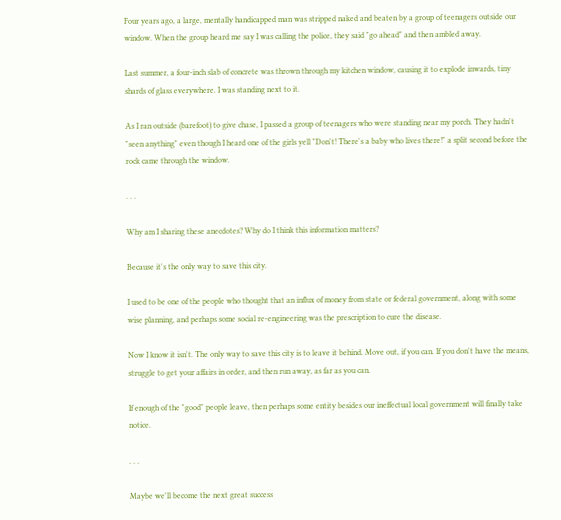Four years ago, a large, mentally handicapped man was stripped naked and beaten by a group of teenagers outside our window. When the group heard me say I was calling the police, they said "go ahead" and then ambled away.

Last summer, a four-inch slab of concrete was thrown through my kitchen window, causing it to explode inwards, tiny shards of glass everywhere. I was standing next to it.

As I ran outside (barefoot) to give chase, I passed a group of teenagers who were standing near my porch. They hadn't "seen anything" even though I heard one of the girls yell "Don't! There's a baby who lives there!" a split second before the rock came through the window.

. . .

Why am I sharing these anecdotes? Why do I think this information matters?

Because it's the only way to save this city.

I used to be one of the people who thought that an influx of money from state or federal government, along with some wise planning, and perhaps some social re-engineering was the prescription to cure the disease.

Now I know it isn't. The only way to save this city is to leave it behind. Move out, if you can. If you don't have the means, struggle to get your affairs in order, and then run away, as far as you can.

If enough of the "good" people leave, then perhaps some entity besides our ineffectual local government will finally take notice.

. . .

Maybe we'll become the next great success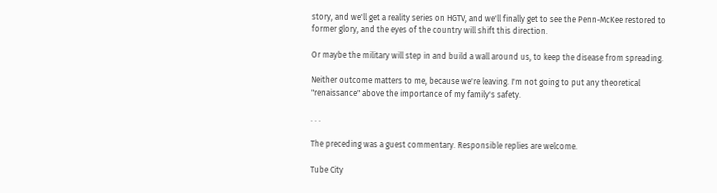story, and we'll get a reality series on HGTV, and we'll finally get to see the Penn-McKee restored to former glory, and the eyes of the country will shift this direction.

Or maybe the military will step in and build a wall around us, to keep the disease from spreading.

Neither outcome matters to me, because we're leaving. I'm not going to put any theoretical "renaissance" above the importance of my family's safety.

. . .

The preceding was a guest commentary. Responsible replies are welcome.

Tube City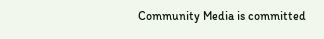Community Media is committed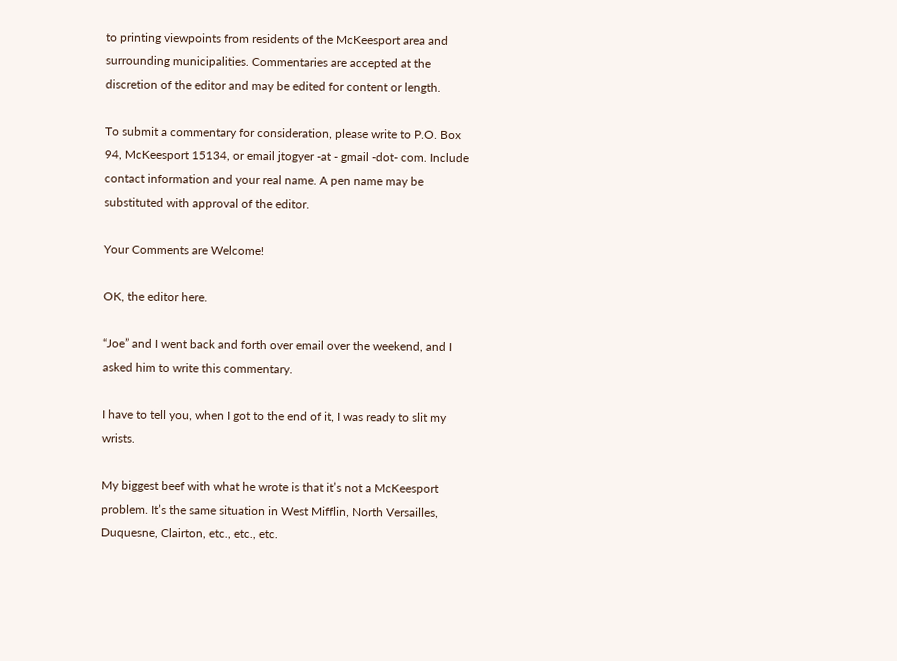to printing viewpoints from residents of the McKeesport area and surrounding municipalities. Commentaries are accepted at the discretion of the editor and may be edited for content or length.

To submit a commentary for consideration, please write to P.O. Box 94, McKeesport 15134, or email jtogyer -at - gmail -dot- com. Include contact information and your real name. A pen name may be substituted with approval of the editor.

Your Comments are Welcome!

OK, the editor here.

“Joe” and I went back and forth over email over the weekend, and I asked him to write this commentary.

I have to tell you, when I got to the end of it, I was ready to slit my wrists.

My biggest beef with what he wrote is that it’s not a McKeesport problem. It’s the same situation in West Mifflin, North Versailles, Duquesne, Clairton, etc., etc., etc.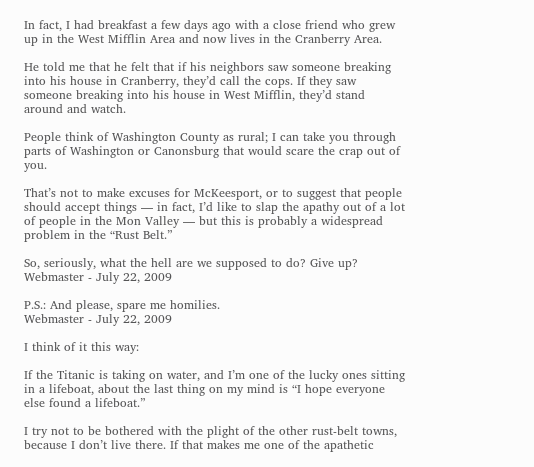In fact, I had breakfast a few days ago with a close friend who grew up in the West Mifflin Area and now lives in the Cranberry Area.

He told me that he felt that if his neighbors saw someone breaking into his house in Cranberry, they’d call the cops. If they saw someone breaking into his house in West Mifflin, they’d stand around and watch.

People think of Washington County as rural; I can take you through parts of Washington or Canonsburg that would scare the crap out of you.

That’s not to make excuses for McKeesport, or to suggest that people should accept things — in fact, I’d like to slap the apathy out of a lot of people in the Mon Valley — but this is probably a widespread problem in the “Rust Belt.”

So, seriously, what the hell are we supposed to do? Give up?
Webmaster - July 22, 2009

P.S.: And please, spare me homilies.
Webmaster - July 22, 2009

I think of it this way:

If the Titanic is taking on water, and I’m one of the lucky ones sitting in a lifeboat, about the last thing on my mind is “I hope everyone else found a lifeboat.”

I try not to be bothered with the plight of the other rust-belt towns, because I don’t live there. If that makes me one of the apathetic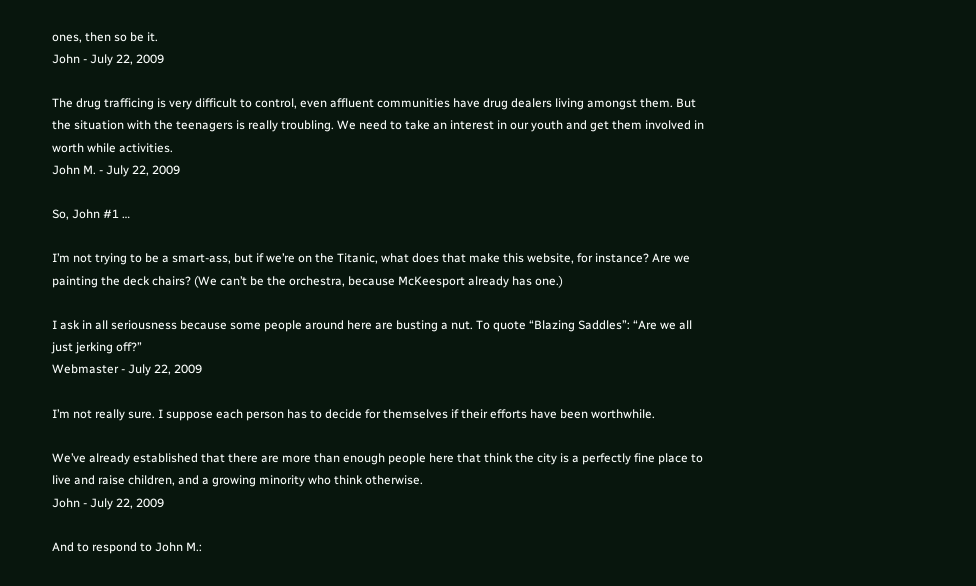ones, then so be it.
John - July 22, 2009

The drug trafficing is very difficult to control, even affluent communities have drug dealers living amongst them. But the situation with the teenagers is really troubling. We need to take an interest in our youth and get them involved in worth while activities.
John M. - July 22, 2009

So, John #1 …

I’m not trying to be a smart-ass, but if we’re on the Titanic, what does that make this website, for instance? Are we painting the deck chairs? (We can’t be the orchestra, because McKeesport already has one.)

I ask in all seriousness because some people around here are busting a nut. To quote “Blazing Saddles”: “Are we all just jerking off?”
Webmaster - July 22, 2009

I’m not really sure. I suppose each person has to decide for themselves if their efforts have been worthwhile.

We’ve already established that there are more than enough people here that think the city is a perfectly fine place to live and raise children, and a growing minority who think otherwise.
John - July 22, 2009

And to respond to John M.: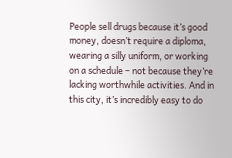People sell drugs because it’s good money, doesn’t require a diploma, wearing a silly uniform, or working on a schedule – not because they’re lacking worthwhile activities. And in this city, it’s incredibly easy to do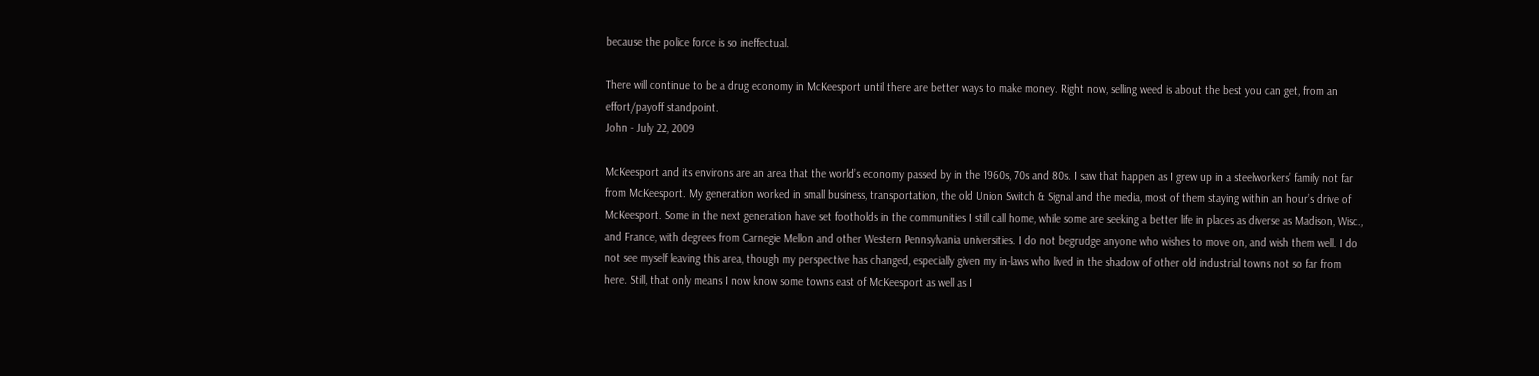because the police force is so ineffectual.

There will continue to be a drug economy in McKeesport until there are better ways to make money. Right now, selling weed is about the best you can get, from an effort/payoff standpoint.
John - July 22, 2009

McKeesport and its environs are an area that the world’s economy passed by in the 1960s, 70s and 80s. I saw that happen as I grew up in a steelworkers’ family not far from McKeesport. My generation worked in small business, transportation, the old Union Switch & Signal and the media, most of them staying within an hour’s drive of McKeesport. Some in the next generation have set footholds in the communities I still call home, while some are seeking a better life in places as diverse as Madison, Wisc., and France, with degrees from Carnegie Mellon and other Western Pennsylvania universities. I do not begrudge anyone who wishes to move on, and wish them well. I do not see myself leaving this area, though my perspective has changed, especially given my in-laws who lived in the shadow of other old industrial towns not so far from here. Still, that only means I now know some towns east of McKeesport as well as I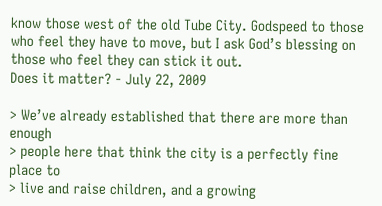know those west of the old Tube City. Godspeed to those who feel they have to move, but I ask God’s blessing on those who feel they can stick it out.
Does it matter? - July 22, 2009

> We’ve already established that there are more than enough
> people here that think the city is a perfectly fine place to
> live and raise children, and a growing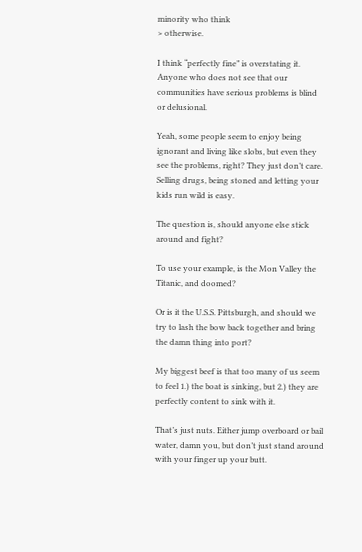minority who think
> otherwise.

I think “perfectly fine” is overstating it. Anyone who does not see that our communities have serious problems is blind or delusional.

Yeah, some people seem to enjoy being ignorant and living like slobs, but even they see the problems, right? They just don’t care. Selling drugs, being stoned and letting your kids run wild is easy.

The question is, should anyone else stick around and fight?

To use your example, is the Mon Valley the Titanic, and doomed?

Or is it the U.S.S. Pittsburgh, and should we try to lash the bow back together and bring the damn thing into port?

My biggest beef is that too many of us seem to feel 1.) the boat is sinking, but 2.) they are perfectly content to sink with it.

That’s just nuts. Either jump overboard or bail water, damn you, but don’t just stand around with your finger up your butt.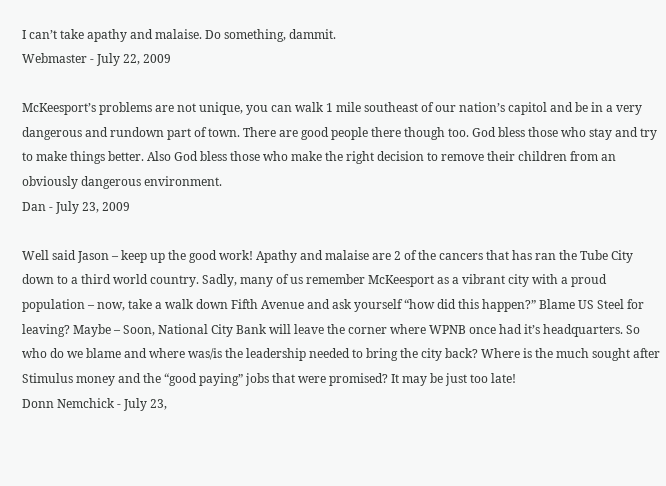I can’t take apathy and malaise. Do something, dammit.
Webmaster - July 22, 2009

McKeesport’s problems are not unique, you can walk 1 mile southeast of our nation’s capitol and be in a very dangerous and rundown part of town. There are good people there though too. God bless those who stay and try to make things better. Also God bless those who make the right decision to remove their children from an obviously dangerous environment.
Dan - July 23, 2009

Well said Jason – keep up the good work! Apathy and malaise are 2 of the cancers that has ran the Tube City down to a third world country. Sadly, many of us remember McKeesport as a vibrant city with a proud population – now, take a walk down Fifth Avenue and ask yourself “how did this happen?” Blame US Steel for leaving? Maybe – Soon, National City Bank will leave the corner where WPNB once had it’s headquarters. So who do we blame and where was/is the leadership needed to bring the city back? Where is the much sought after Stimulus money and the “good paying” jobs that were promised? It may be just too late!
Donn Nemchick - July 23,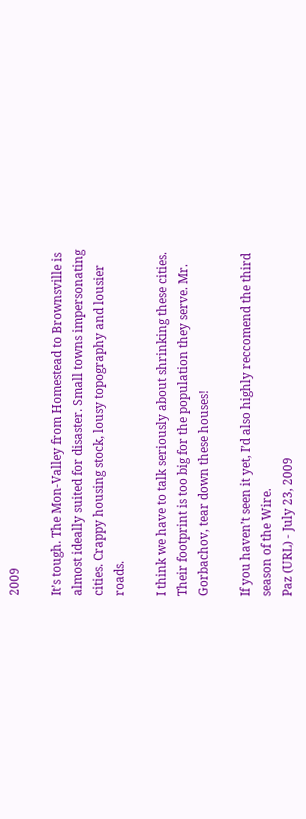2009

It’s tough. The Mon-Valley from Homestead to Brownsville is almost ideally suited for disaster. Small towns impersonating cities. Crappy housing stock, lousy topography and lousier roads.

I think we have to talk seriously about shrinking these cities. Their footprint is too big for the population they serve. Mr. Gorbachov, tear down these houses!

If you haven’t seen it yet, I’d also highly reccomend the third season of the Wire.
Paz (URL) - July 23, 2009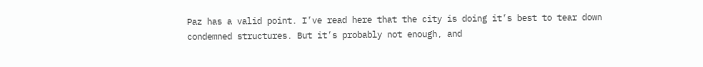Paz has a valid point. I’ve read here that the city is doing it’s best to tear down condemned structures. But it’s probably not enough, and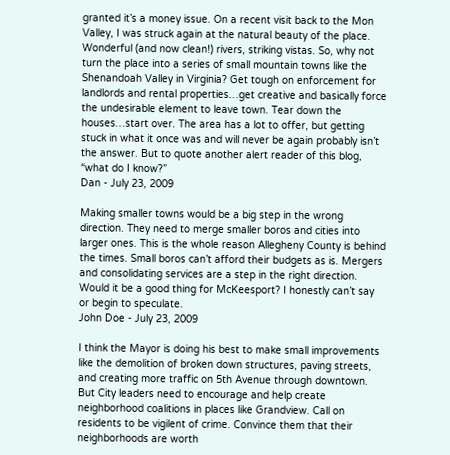granted it’s a money issue. On a recent visit back to the Mon Valley, I was struck again at the natural beauty of the place. Wonderful (and now clean!) rivers, striking vistas. So, why not turn the place into a series of small mountain towns like the Shenandoah Valley in Virginia? Get tough on enforcement for landlords and rental properties…get creative and basically force the undesirable element to leave town. Tear down the houses…start over. The area has a lot to offer, but getting stuck in what it once was and will never be again probably isn’t the answer. But to quote another alert reader of this blog, “what do I know?”
Dan - July 23, 2009

Making smaller towns would be a big step in the wrong direction. They need to merge smaller boros and cities into larger ones. This is the whole reason Allegheny County is behind the times. Small boros can’t afford their budgets as is. Mergers and consolidating services are a step in the right direction. Would it be a good thing for McKeesport? I honestly can’t say or begin to speculate.
John Doe - July 23, 2009

I think the Mayor is doing his best to make small improvements like the demolition of broken down structures, paving streets, and creating more traffic on 5th Avenue through downtown. But City leaders need to encourage and help create neighborhood coalitions in places like Grandview. Call on residents to be vigilent of crime. Convince them that their neighborhoods are worth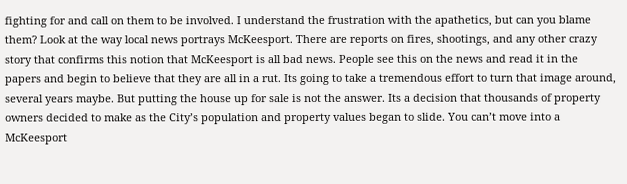fighting for and call on them to be involved. I understand the frustration with the apathetics, but can you blame them? Look at the way local news portrays McKeesport. There are reports on fires, shootings, and any other crazy story that confirms this notion that McKeesport is all bad news. People see this on the news and read it in the papers and begin to believe that they are all in a rut. Its going to take a tremendous effort to turn that image around, several years maybe. But putting the house up for sale is not the answer. Its a decision that thousands of property owners decided to make as the City’s population and property values began to slide. You can’t move into a McKeesport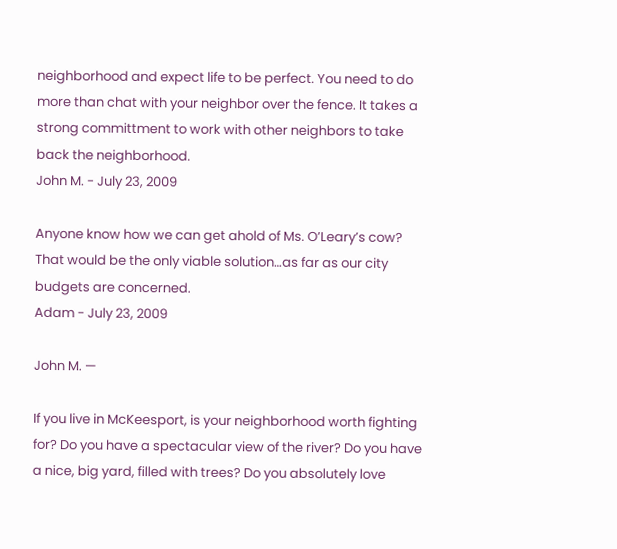neighborhood and expect life to be perfect. You need to do more than chat with your neighbor over the fence. It takes a strong committment to work with other neighbors to take back the neighborhood.
John M. - July 23, 2009

Anyone know how we can get ahold of Ms. O’Leary’s cow? That would be the only viable solution…as far as our city budgets are concerned.
Adam - July 23, 2009

John M. —

If you live in McKeesport, is your neighborhood worth fighting for? Do you have a spectacular view of the river? Do you have a nice, big yard, filled with trees? Do you absolutely love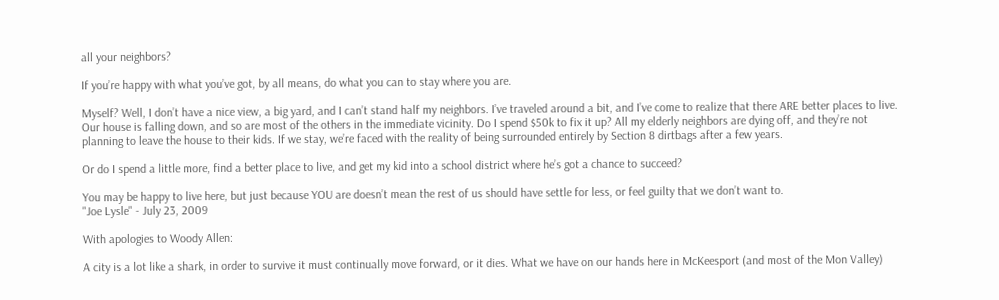all your neighbors?

If you’re happy with what you’ve got, by all means, do what you can to stay where you are.

Myself? Well, I don’t have a nice view, a big yard, and I can’t stand half my neighbors. I’ve traveled around a bit, and I’ve come to realize that there ARE better places to live. Our house is falling down, and so are most of the others in the immediate vicinity. Do I spend $50k to fix it up? All my elderly neighbors are dying off, and they’re not planning to leave the house to their kids. If we stay, we’re faced with the reality of being surrounded entirely by Section 8 dirtbags after a few years.

Or do I spend a little more, find a better place to live, and get my kid into a school district where he’s got a chance to succeed?

You may be happy to live here, but just because YOU are doesn’t mean the rest of us should have settle for less, or feel guilty that we don’t want to.
"Joe Lysle" - July 23, 2009

With apologies to Woody Allen:

A city is a lot like a shark, in order to survive it must continually move forward, or it dies. What we have on our hands here in McKeesport (and most of the Mon Valley)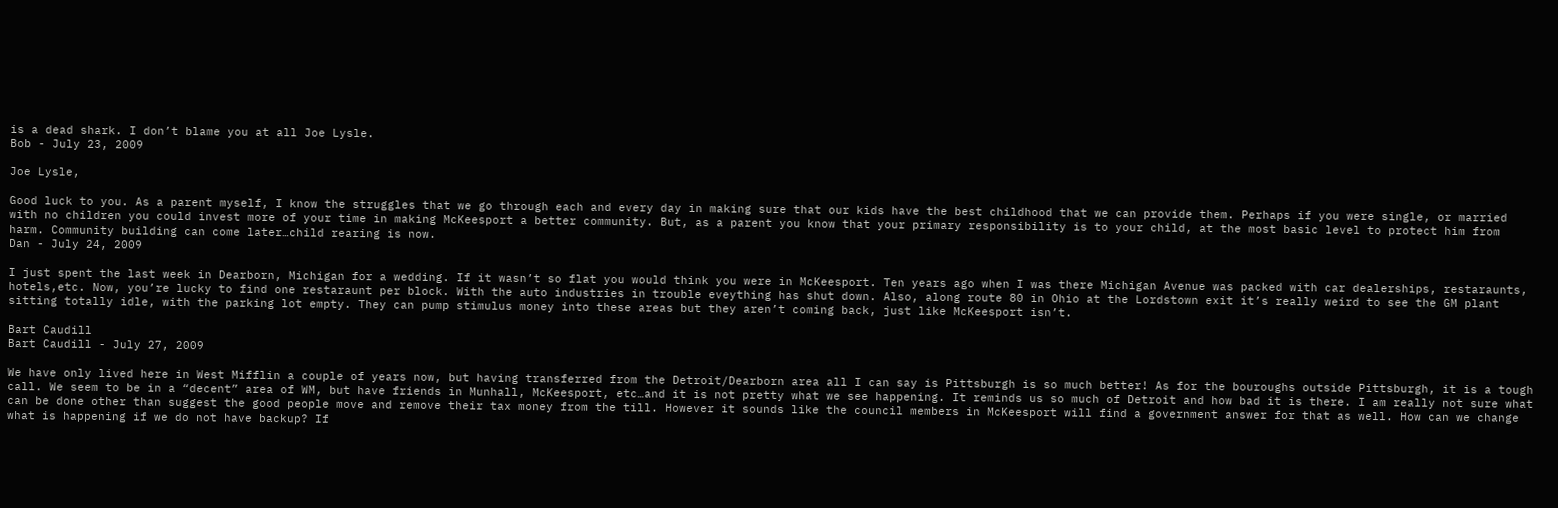is a dead shark. I don’t blame you at all Joe Lysle.
Bob - July 23, 2009

Joe Lysle,

Good luck to you. As a parent myself, I know the struggles that we go through each and every day in making sure that our kids have the best childhood that we can provide them. Perhaps if you were single, or married with no children you could invest more of your time in making McKeesport a better community. But, as a parent you know that your primary responsibility is to your child, at the most basic level to protect him from harm. Community building can come later…child rearing is now.
Dan - July 24, 2009

I just spent the last week in Dearborn, Michigan for a wedding. If it wasn’t so flat you would think you were in McKeesport. Ten years ago when I was there Michigan Avenue was packed with car dealerships, restaraunts, hotels,etc. Now, you’re lucky to find one restaraunt per block. With the auto industries in trouble eveything has shut down. Also, along route 80 in Ohio at the Lordstown exit it’s really weird to see the GM plant sitting totally idle, with the parking lot empty. They can pump stimulus money into these areas but they aren’t coming back, just like McKeesport isn’t.

Bart Caudill
Bart Caudill - July 27, 2009

We have only lived here in West Mifflin a couple of years now, but having transferred from the Detroit/Dearborn area all I can say is Pittsburgh is so much better! As for the bouroughs outside Pittsburgh, it is a tough call. We seem to be in a “decent” area of WM, but have friends in Munhall, McKeesport, etc…and it is not pretty what we see happening. It reminds us so much of Detroit and how bad it is there. I am really not sure what can be done other than suggest the good people move and remove their tax money from the till. However it sounds like the council members in McKeesport will find a government answer for that as well. How can we change what is happening if we do not have backup? If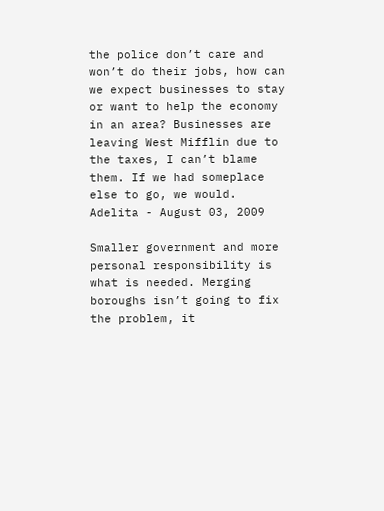the police don’t care and won’t do their jobs, how can we expect businesses to stay or want to help the economy in an area? Businesses are leaving West Mifflin due to the taxes, I can’t blame them. If we had someplace else to go, we would.
Adelita - August 03, 2009

Smaller government and more personal responsibility is what is needed. Merging boroughs isn’t going to fix the problem, it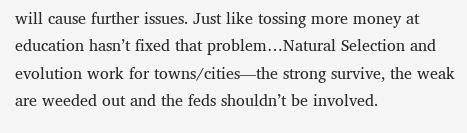will cause further issues. Just like tossing more money at education hasn’t fixed that problem…Natural Selection and evolution work for towns/cities—the strong survive, the weak are weeded out and the feds shouldn’t be involved.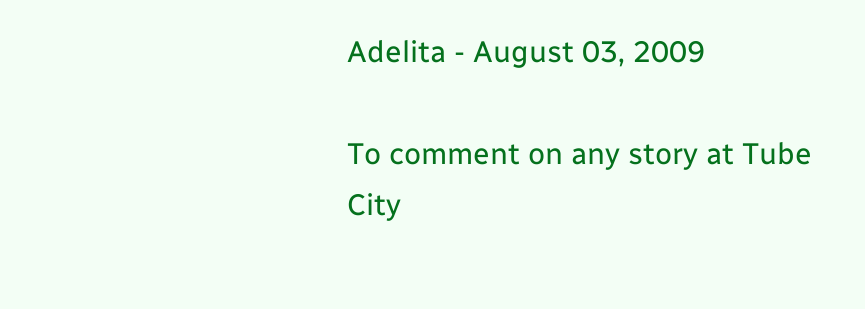Adelita - August 03, 2009

To comment on any story at Tube City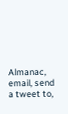Almanac, email, send a tweet to,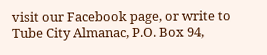visit our Facebook page, or write to Tube City Almanac, P.O. Box 94,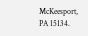McKeesport, PA 15134.